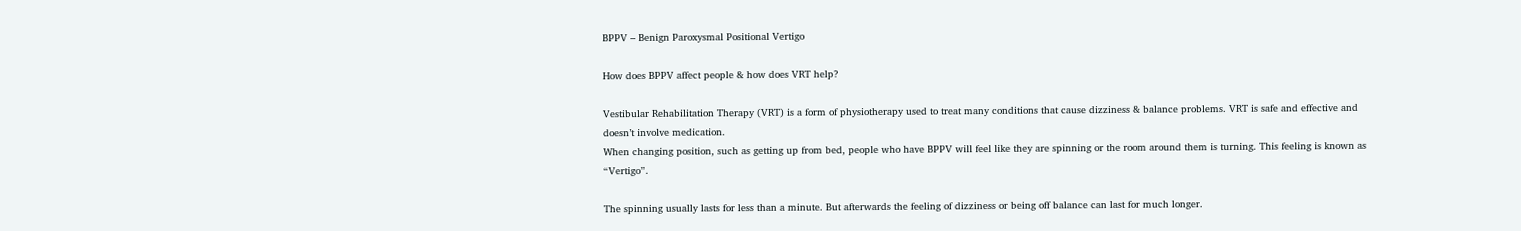BPPV – Benign Paroxysmal Positional Vertigo

How does BPPV affect people & how does VRT help?

Vestibular Rehabilitation Therapy (VRT) is a form of physiotherapy used to treat many conditions that cause dizziness & balance problems. VRT is safe and effective and doesn’t involve medication.
When changing position, such as getting up from bed, people who have BPPV will feel like they are spinning or the room around them is turning. This feeling is known as “Vertigo”.

The spinning usually lasts for less than a minute. But afterwards the feeling of dizziness or being off balance can last for much longer.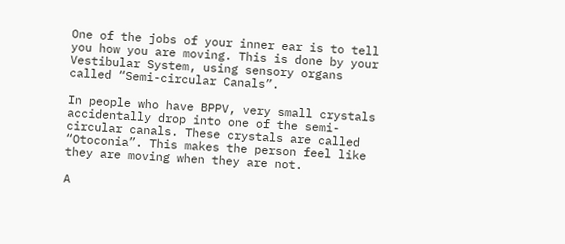One of the jobs of your inner ear is to tell you how you are moving. This is done by your Vestibular System, using sensory organs called “Semi-circular Canals”.

In people who have BPPV, very small crystals accidentally drop into one of the semi-circular canals. These crystals are called “Otoconia”. This makes the person feel like they are moving when they are not.

A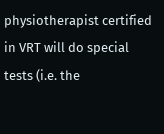physiotherapist certified in VRT will do special tests (i.e. the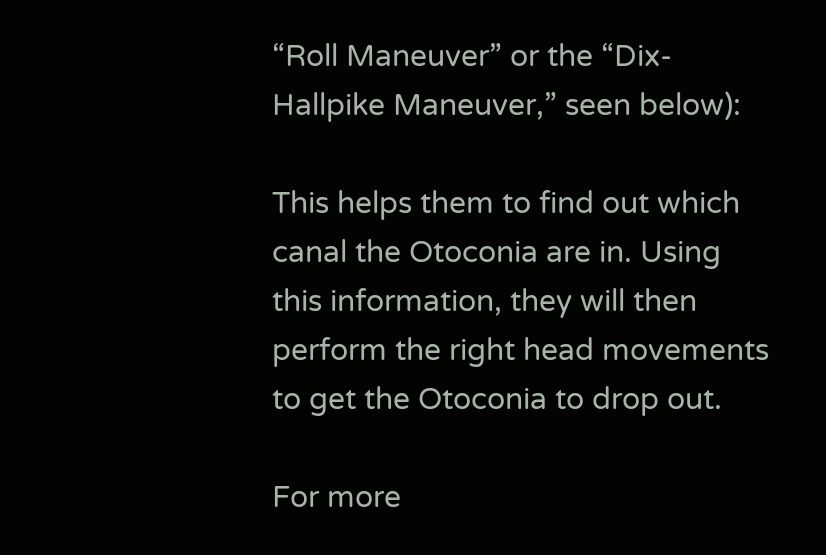“Roll Maneuver” or the “Dix-Hallpike Maneuver,” seen below):

This helps them to find out which canal the Otoconia are in. Using this information, they will then perform the right head movements to get the Otoconia to drop out.

For more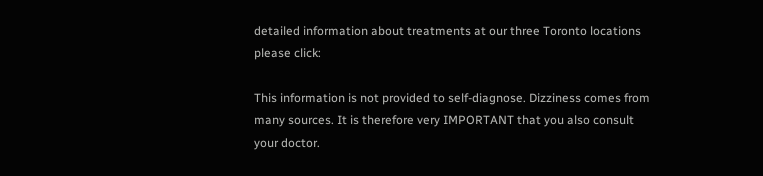detailed information about treatments at our three Toronto locations please click:

This information is not provided to self-diagnose. Dizziness comes from many sources. It is therefore very IMPORTANT that you also consult your doctor.